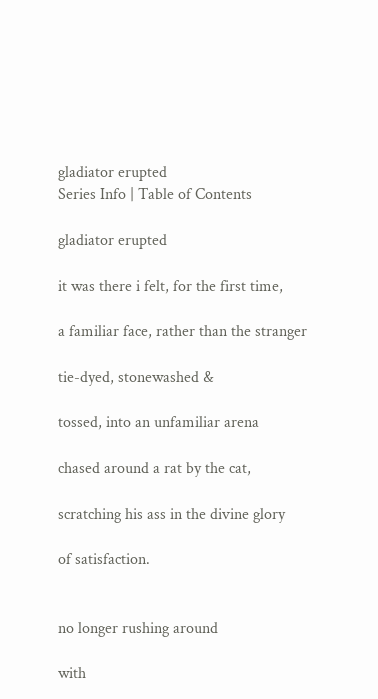gladiator erupted
Series Info | Table of Contents

gladiator erupted

it was there i felt, for the first time,

a familiar face, rather than the stranger

tie-dyed, stonewashed &

tossed, into an unfamiliar arena

chased around a rat by the cat,

scratching his ass in the divine glory

of satisfaction.


no longer rushing around

with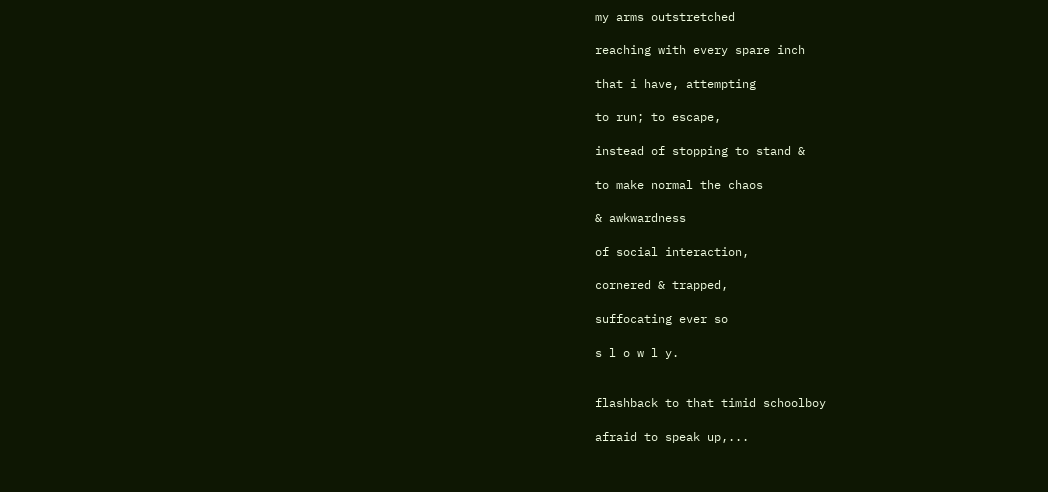my arms outstretched

reaching with every spare inch

that i have, attempting

to run; to escape,

instead of stopping to stand &

to make normal the chaos

& awkwardness

of social interaction,

cornered & trapped,

suffocating ever so

s l o w l y.


flashback to that timid schoolboy

afraid to speak up,...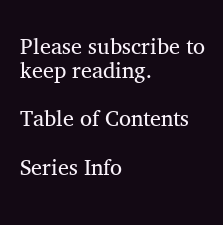Please subscribe to keep reading.

Table of Contents

Series Info